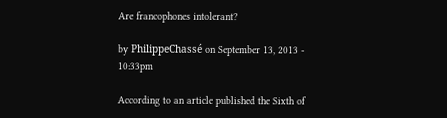Are francophones intolerant?

by PhilippeChassé on September 13, 2013 - 10:33pm

According to an article published the Sixth of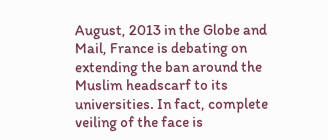August, 2013 in the Globe and Mail, France is debating on extending the ban around the Muslim headscarf to its universities. In fact, complete veiling of the face is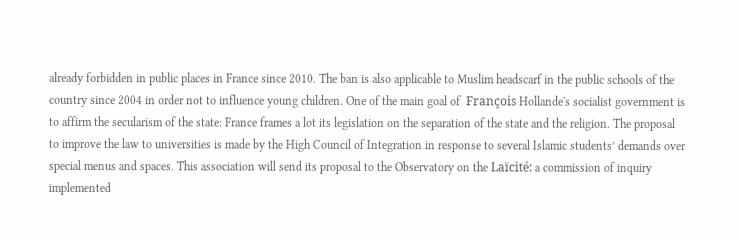already forbidden in public places in France since 2010. The ban is also applicable to Muslim headscarf in the public schools of the country since 2004 in order not to influence young children. One of the main goal of  François Hollande's socialist government is to affirm the secularism of the state: France frames a lot its legislation on the separation of the state and the religion. The proposal to improve the law to universities is made by the High Council of Integration in response to several Islamic students’ demands over special menus and spaces. This association will send its proposal to the Observatory on the Laïcité: a commission of inquiry implemented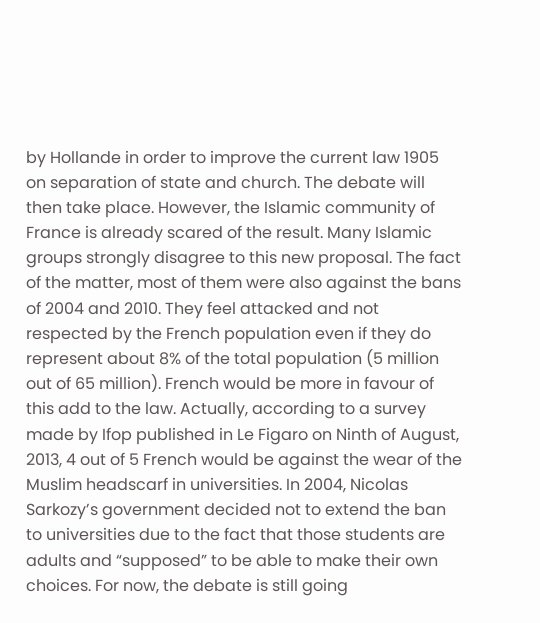by Hollande in order to improve the current law 1905 on separation of state and church. The debate will then take place. However, the Islamic community of France is already scared of the result. Many Islamic groups strongly disagree to this new proposal. The fact of the matter, most of them were also against the bans of 2004 and 2010. They feel attacked and not respected by the French population even if they do represent about 8% of the total population (5 million out of 65 million). French would be more in favour of this add to the law. Actually, according to a survey made by Ifop published in Le Figaro on Ninth of August, 2013, 4 out of 5 French would be against the wear of the Muslim headscarf in universities. In 2004, Nicolas Sarkozy’s government decided not to extend the ban to universities due to the fact that those students are adults and “supposed” to be able to make their own choices. For now, the debate is still going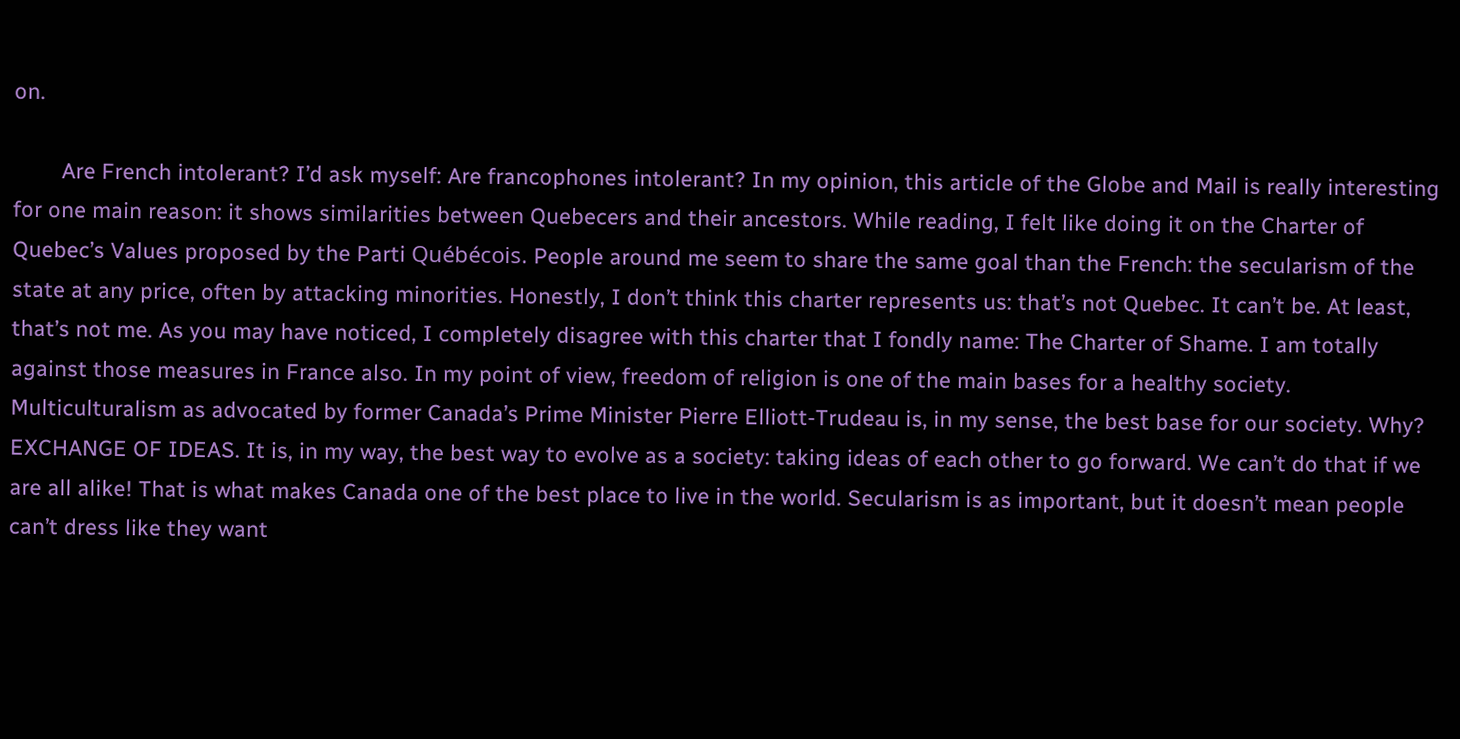on.

        Are French intolerant? I’d ask myself: Are francophones intolerant? In my opinion, this article of the Globe and Mail is really interesting for one main reason: it shows similarities between Quebecers and their ancestors. While reading, I felt like doing it on the Charter of Quebec’s Values proposed by the Parti Québécois. People around me seem to share the same goal than the French: the secularism of the state at any price, often by attacking minorities. Honestly, I don’t think this charter represents us: that’s not Quebec. It can’t be. At least, that’s not me. As you may have noticed, I completely disagree with this charter that I fondly name: The Charter of Shame. I am totally against those measures in France also. In my point of view, freedom of religion is one of the main bases for a healthy society. Multiculturalism as advocated by former Canada’s Prime Minister Pierre Elliott-Trudeau is, in my sense, the best base for our society. Why? EXCHANGE OF IDEAS. It is, in my way, the best way to evolve as a society: taking ideas of each other to go forward. We can’t do that if we are all alike! That is what makes Canada one of the best place to live in the world. Secularism is as important, but it doesn’t mean people can’t dress like they want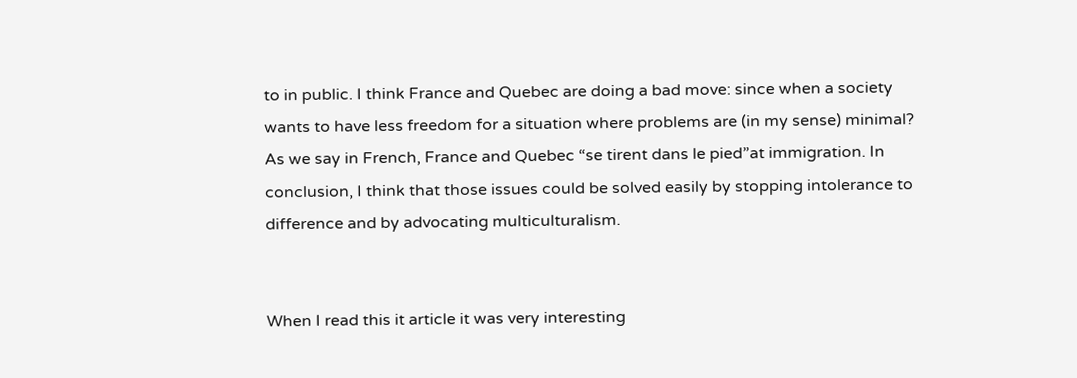to in public. I think France and Quebec are doing a bad move: since when a society wants to have less freedom for a situation where problems are (in my sense) minimal? As we say in French, France and Quebec “se tirent dans le pied”at immigration. In conclusion, I think that those issues could be solved easily by stopping intolerance to difference and by advocating multiculturalism.


When I read this it article it was very interesting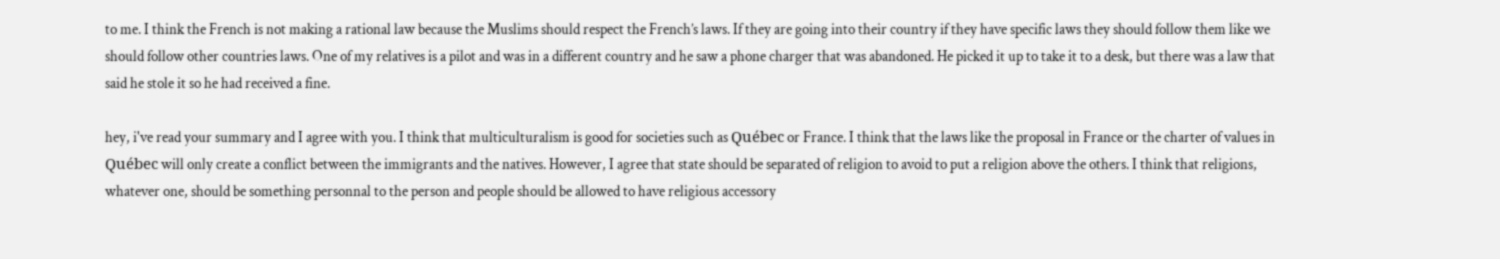to me. I think the French is not making a rational law because the Muslims should respect the French’s laws. If they are going into their country if they have specific laws they should follow them like we should follow other countries laws. One of my relatives is a pilot and was in a different country and he saw a phone charger that was abandoned. He picked it up to take it to a desk, but there was a law that said he stole it so he had received a fine.

hey, i've read your summary and I agree with you. I think that multiculturalism is good for societies such as Québec or France. I think that the laws like the proposal in France or the charter of values in Québec will only create a conflict between the immigrants and the natives. However, I agree that state should be separated of religion to avoid to put a religion above the others. I think that religions, whatever one, should be something personnal to the person and people should be allowed to have religious accessory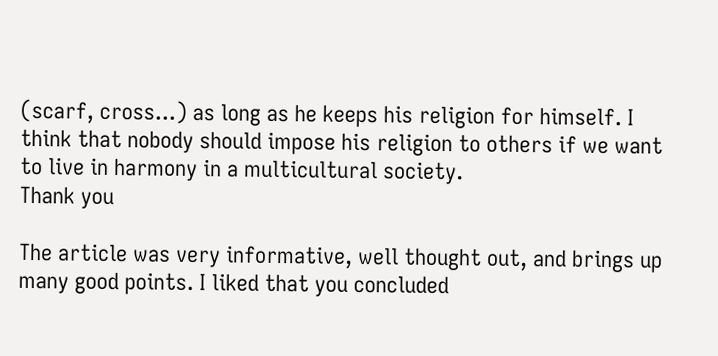(scarf, cross...) as long as he keeps his religion for himself. I think that nobody should impose his religion to others if we want to live in harmony in a multicultural society.
Thank you

The article was very informative, well thought out, and brings up many good points. I liked that you concluded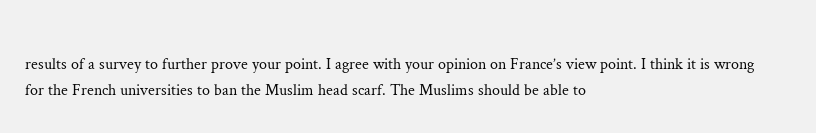results of a survey to further prove your point. I agree with your opinion on France’s view point. I think it is wrong for the French universities to ban the Muslim head scarf. The Muslims should be able to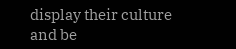display their culture and be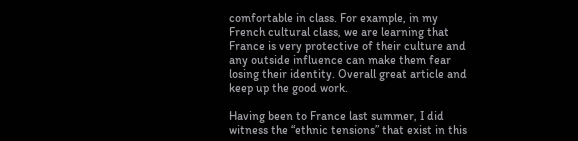comfortable in class. For example, in my French cultural class, we are learning that France is very protective of their culture and any outside influence can make them fear losing their identity. Overall great article and keep up the good work.

Having been to France last summer, I did witness the “ethnic tensions” that exist in this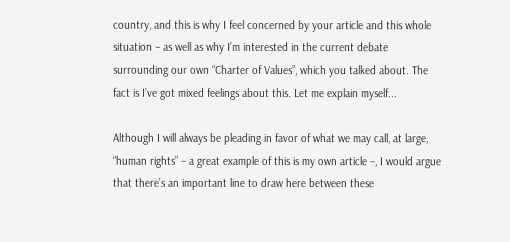country, and this is why I feel concerned by your article and this whole situation – as well as why I’m interested in the current debate surrounding our own “Charter of Values”, which you talked about. The fact is I’ve got mixed feelings about this. Let me explain myself...

Although I will always be pleading in favor of what we may call, at large, “human rights” – a great example of this is my own article –, I would argue that there’s an important line to draw here between these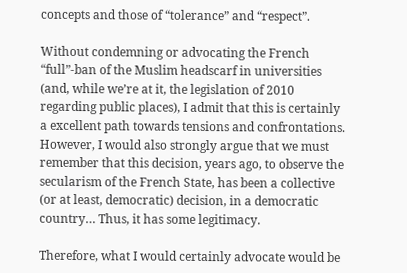concepts and those of “tolerance” and “respect”.

Without condemning or advocating the French “full”-ban of the Muslim headscarf in universities (and, while we’re at it, the legislation of 2010 regarding public places), I admit that this is certainly a excellent path towards tensions and confrontations. However, I would also strongly argue that we must remember that this decision, years ago, to observe the secularism of the French State, has been a collective (or at least, democratic) decision, in a democratic country… Thus, it has some legitimacy.

Therefore, what I would certainly advocate would be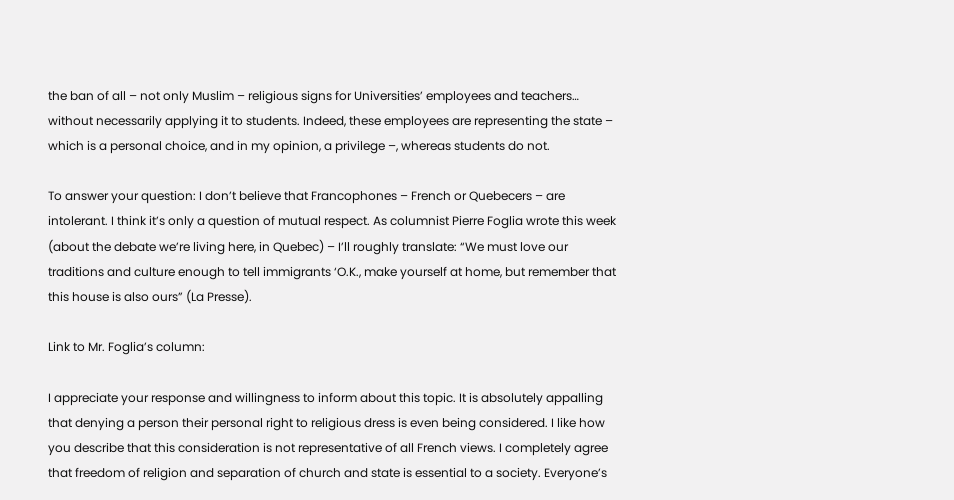the ban of all – not only Muslim – religious signs for Universities’ employees and teachers… without necessarily applying it to students. Indeed, these employees are representing the state – which is a personal choice, and in my opinion, a privilege –, whereas students do not.

To answer your question: I don’t believe that Francophones – French or Quebecers – are intolerant. I think it’s only a question of mutual respect. As columnist Pierre Foglia wrote this week (about the debate we’re living here, in Quebec) – I’ll roughly translate: “We must love our traditions and culture enough to tell immigrants ‘O.K., make yourself at home, but remember that this house is also ours” (La Presse).

Link to Mr. Foglia’s column:

I appreciate your response and willingness to inform about this topic. It is absolutely appalling that denying a person their personal right to religious dress is even being considered. I like how you describe that this consideration is not representative of all French views. I completely agree that freedom of religion and separation of church and state is essential to a society. Everyone’s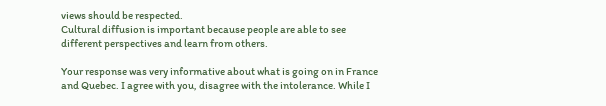views should be respected.
Cultural diffusion is important because people are able to see different perspectives and learn from others.

Your response was very informative about what is going on in France and Quebec. I agree with you, disagree with the intolerance. While I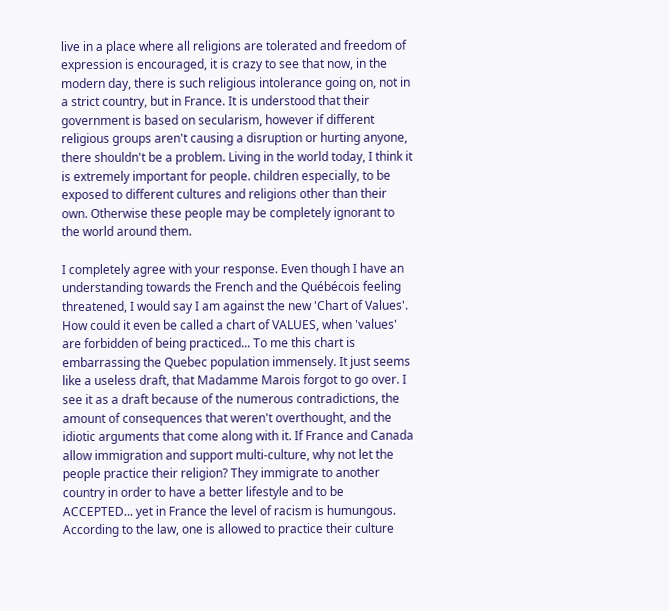live in a place where all religions are tolerated and freedom of expression is encouraged, it is crazy to see that now, in the modern day, there is such religious intolerance going on, not in a strict country, but in France. It is understood that their government is based on secularism, however if different religious groups aren't causing a disruption or hurting anyone, there shouldn't be a problem. Living in the world today, I think it is extremely important for people. children especially, to be exposed to different cultures and religions other than their own. Otherwise these people may be completely ignorant to the world around them.

I completely agree with your response. Even though I have an understanding towards the French and the Québécois feeling threatened, I would say I am against the new 'Chart of Values'. How could it even be called a chart of VALUES, when 'values' are forbidden of being practiced... To me this chart is embarrassing the Quebec population immensely. It just seems like a useless draft, that Madamme Marois forgot to go over. I see it as a draft because of the numerous contradictions, the amount of consequences that weren't overthought, and the idiotic arguments that come along with it. If France and Canada allow immigration and support multi-culture, why not let the people practice their religion? They immigrate to another country in order to have a better lifestyle and to be ACCEPTED... yet in France the level of racism is humungous. According to the law, one is allowed to practice their culture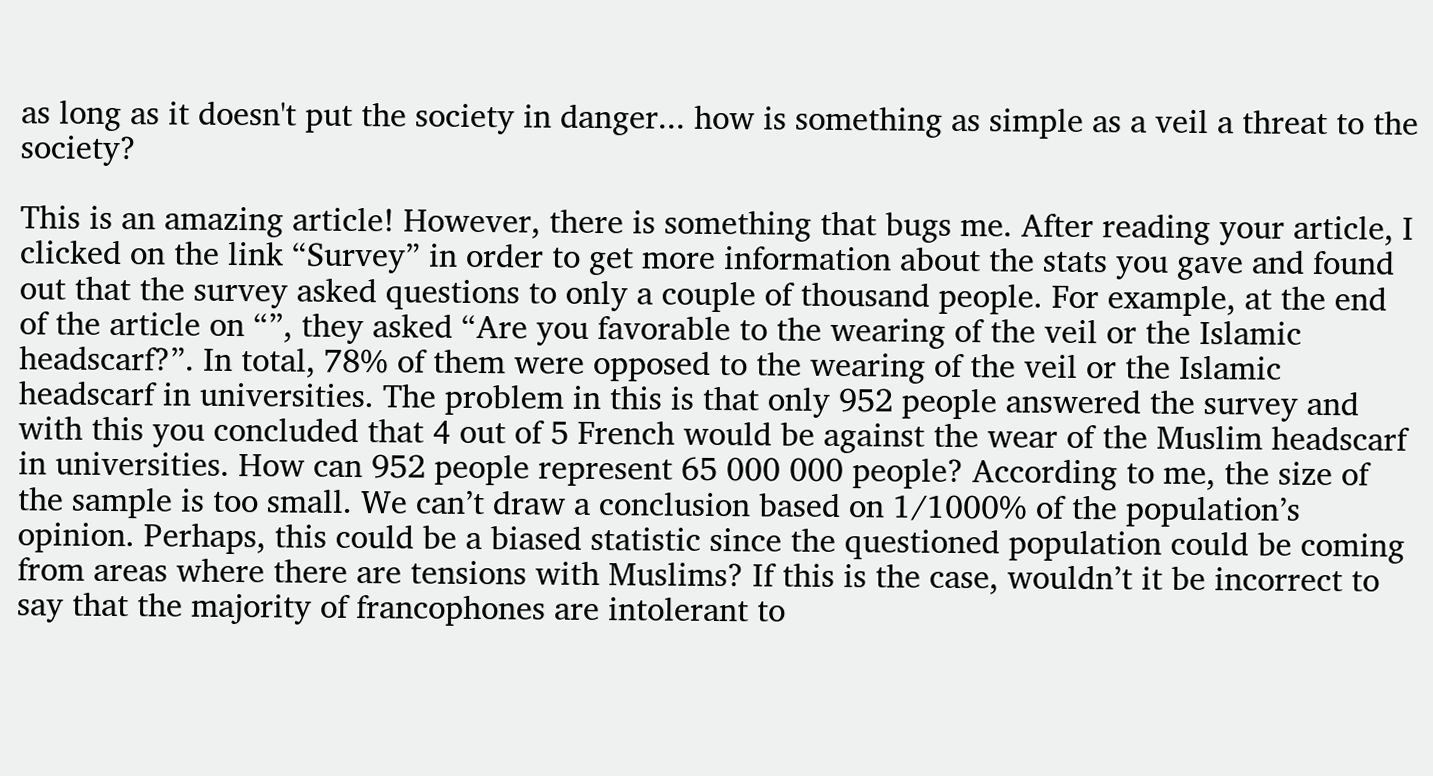as long as it doesn't put the society in danger... how is something as simple as a veil a threat to the society?

This is an amazing article! However, there is something that bugs me. After reading your article, I clicked on the link “Survey” in order to get more information about the stats you gave and found out that the survey asked questions to only a couple of thousand people. For example, at the end of the article on “”, they asked “Are you favorable to the wearing of the veil or the Islamic headscarf?”. In total, 78% of them were opposed to the wearing of the veil or the Islamic headscarf in universities. The problem in this is that only 952 people answered the survey and with this you concluded that 4 out of 5 French would be against the wear of the Muslim headscarf in universities. How can 952 people represent 65 000 000 people? According to me, the size of the sample is too small. We can’t draw a conclusion based on 1/1000% of the population’s opinion. Perhaps, this could be a biased statistic since the questioned population could be coming from areas where there are tensions with Muslims? If this is the case, wouldn’t it be incorrect to say that the majority of francophones are intolerant to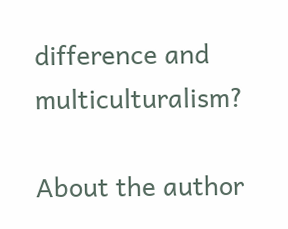difference and multiculturalism?

About the author